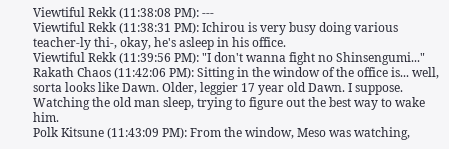Viewtiful Rekk (11:38:08 PM): ---
Viewtiful Rekk (11:38:31 PM): Ichirou is very busy doing various teacher-ly thi-, okay, he's asleep in his office.
Viewtiful Rekk (11:39:56 PM): "I don't wanna fight no Shinsengumi..."
Rakath Chaos (11:42:06 PM): Sitting in the window of the office is... well, sorta looks like Dawn. Older, leggier 17 year old Dawn. I suppose. Watching the old man sleep, trying to figure out the best way to wake him.
Polk Kitsune (11:43:09 PM): From the window, Meso was watching,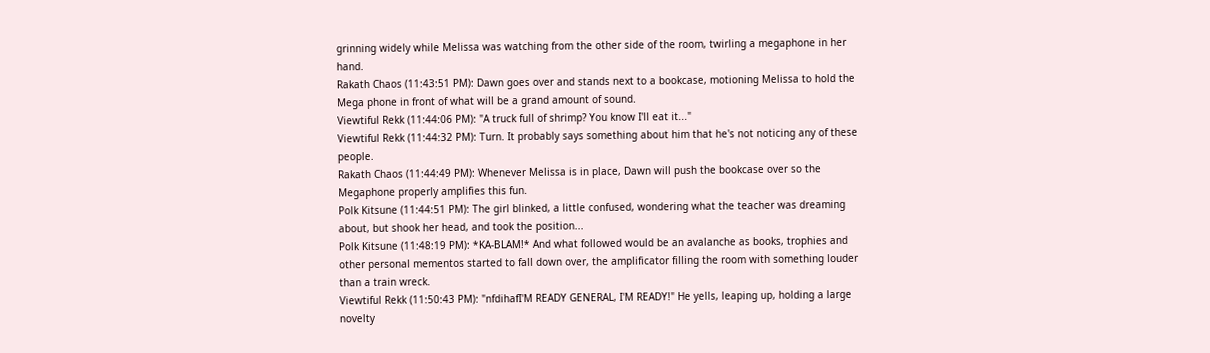grinning widely while Melissa was watching from the other side of the room, twirling a megaphone in her hand.
Rakath Chaos (11:43:51 PM): Dawn goes over and stands next to a bookcase, motioning Melissa to hold the Mega phone in front of what will be a grand amount of sound.
Viewtiful Rekk (11:44:06 PM): "A truck full of shrimp? You know I'll eat it..."
Viewtiful Rekk (11:44:32 PM): Turn. It probably says something about him that he's not noticing any of these people.
Rakath Chaos (11:44:49 PM): Whenever Melissa is in place, Dawn will push the bookcase over so the Megaphone properly amplifies this fun.
Polk Kitsune (11:44:51 PM): The girl blinked, a little confused, wondering what the teacher was dreaming about, but shook her head, and took the position...
Polk Kitsune (11:48:19 PM): *KA-BLAM!* And what followed would be an avalanche as books, trophies and other personal mementos started to fall down over, the amplificator filling the room with something louder than a train wreck.
Viewtiful Rekk (11:50:43 PM): "nfdihafI'M READY GENERAL, I'M READY!" He yells, leaping up, holding a large novelty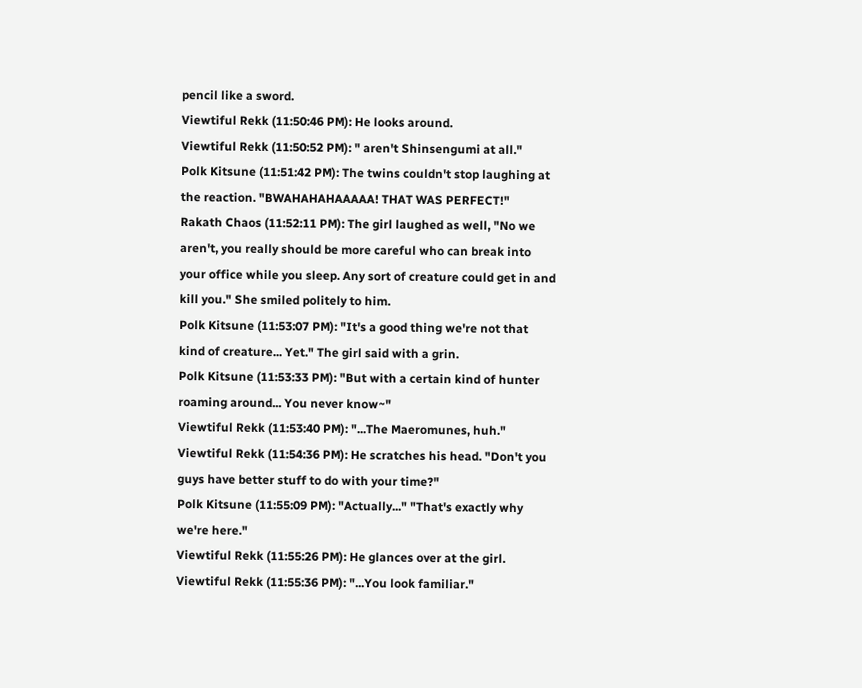pencil like a sword.
Viewtiful Rekk (11:50:46 PM): He looks around.
Viewtiful Rekk (11:50:52 PM): " aren't Shinsengumi at all."
Polk Kitsune (11:51:42 PM): The twins couldn't stop laughing at the reaction. "BWAHAHAHAAAAA! THAT WAS PERFECT!"
Rakath Chaos (11:52:11 PM): The girl laughed as well, "No we aren't, you really should be more careful who can break into your office while you sleep. Any sort of creature could get in and kill you." She smiled politely to him.
Polk Kitsune (11:53:07 PM): "It's a good thing we're not that kind of creature... Yet." The girl said with a grin.
Polk Kitsune (11:53:33 PM): "But with a certain kind of hunter roaming around... You never know~"
Viewtiful Rekk (11:53:40 PM): "...The Maeromunes, huh."
Viewtiful Rekk (11:54:36 PM): He scratches his head. "Don't you guys have better stuff to do with your time?"
Polk Kitsune (11:55:09 PM): "Actually..." "That's exactly why we're here."
Viewtiful Rekk (11:55:26 PM): He glances over at the girl.
Viewtiful Rekk (11:55:36 PM): "...You look familiar."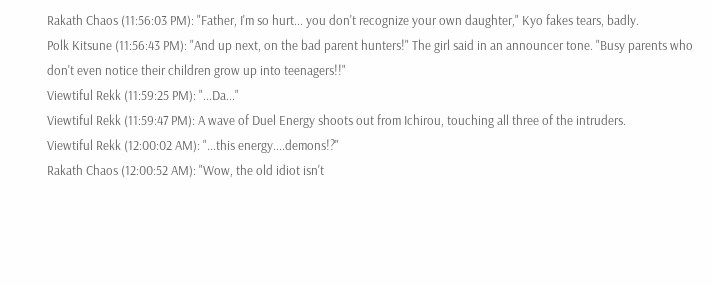Rakath Chaos (11:56:03 PM): "Father, I'm so hurt... you don't recognize your own daughter," Kyo fakes tears, badly.
Polk Kitsune (11:56:43 PM): "And up next, on the bad parent hunters!" The girl said in an announcer tone. "Busy parents who don't even notice their children grow up into teenagers!!"
Viewtiful Rekk (11:59:25 PM): "...Da..."
Viewtiful Rekk (11:59:47 PM): A wave of Duel Energy shoots out from Ichirou, touching all three of the intruders.
Viewtiful Rekk (12:00:02 AM): "...this energy....demons!?"
Rakath Chaos (12:00:52 AM): "Wow, the old idiot isn't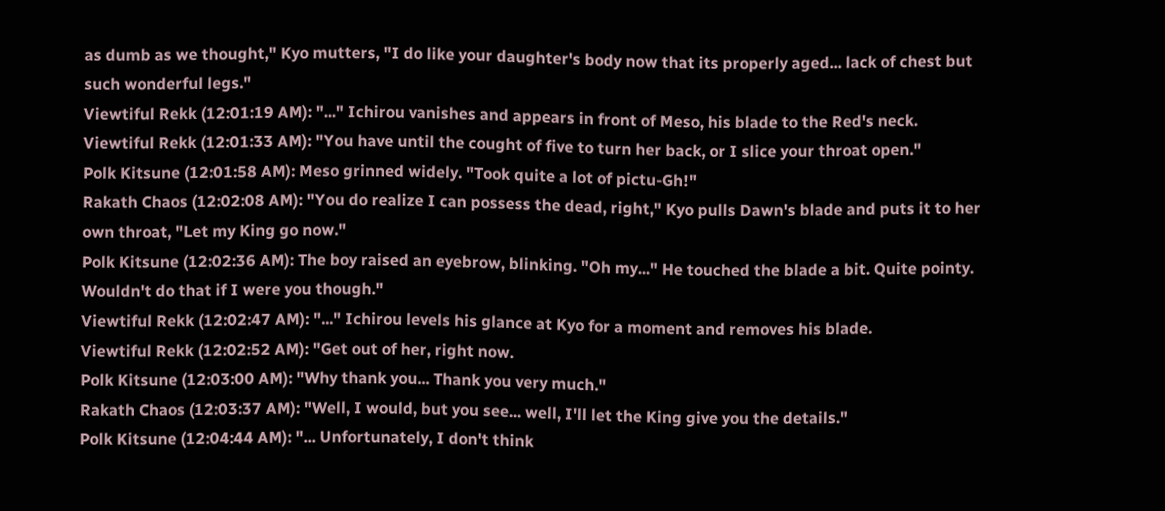as dumb as we thought," Kyo mutters, "I do like your daughter's body now that its properly aged... lack of chest but such wonderful legs."
Viewtiful Rekk (12:01:19 AM): "..." Ichirou vanishes and appears in front of Meso, his blade to the Red's neck.
Viewtiful Rekk (12:01:33 AM): "You have until the cought of five to turn her back, or I slice your throat open."
Polk Kitsune (12:01:58 AM): Meso grinned widely. "Took quite a lot of pictu-Gh!"
Rakath Chaos (12:02:08 AM): "You do realize I can possess the dead, right," Kyo pulls Dawn's blade and puts it to her own throat, "Let my King go now."
Polk Kitsune (12:02:36 AM): The boy raised an eyebrow, blinking. "Oh my..." He touched the blade a bit. Quite pointy. Wouldn't do that if I were you though."
Viewtiful Rekk (12:02:47 AM): "..." Ichirou levels his glance at Kyo for a moment and removes his blade.
Viewtiful Rekk (12:02:52 AM): "Get out of her, right now.
Polk Kitsune (12:03:00 AM): "Why thank you... Thank you very much."
Rakath Chaos (12:03:37 AM): "Well, I would, but you see... well, I'll let the King give you the details."
Polk Kitsune (12:04:44 AM): "... Unfortunately, I don't think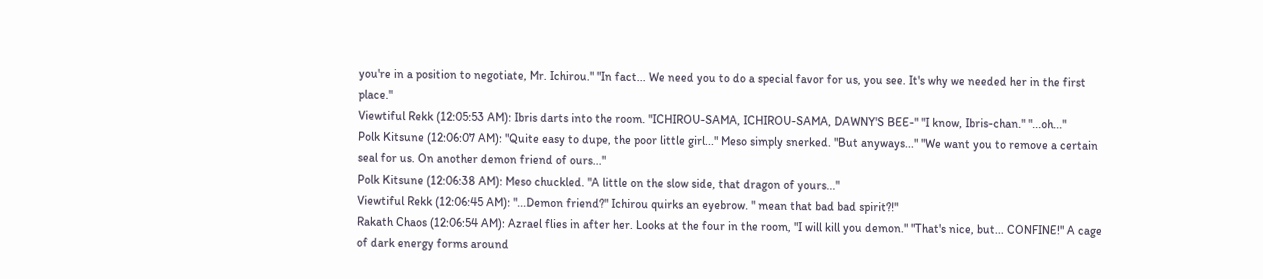you're in a position to negotiate, Mr. Ichirou." "In fact... We need you to do a special favor for us, you see. It's why we needed her in the first place."
Viewtiful Rekk (12:05:53 AM): Ibris darts into the room. "ICHIROU-SAMA, ICHIROU-SAMA, DAWNY'S BEE-" "I know, Ibris-chan." "...oh..."
Polk Kitsune (12:06:07 AM): "Quite easy to dupe, the poor little girl..." Meso simply snerked. "But anyways..." "We want you to remove a certain seal for us. On another demon friend of ours..."
Polk Kitsune (12:06:38 AM): Meso chuckled. "A little on the slow side, that dragon of yours..."
Viewtiful Rekk (12:06:45 AM): "...Demon friend?" Ichirou quirks an eyebrow. " mean that bad bad spirit?!"
Rakath Chaos (12:06:54 AM): Azrael flies in after her. Looks at the four in the room, "I will kill you demon." "That's nice, but... CONFINE!" A cage of dark energy forms around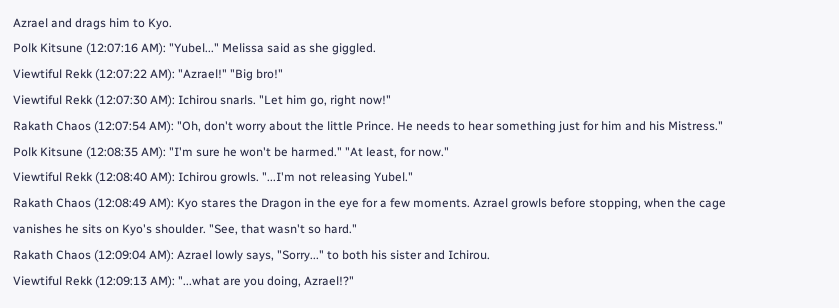Azrael and drags him to Kyo.
Polk Kitsune (12:07:16 AM): "Yubel..." Melissa said as she giggled.
Viewtiful Rekk (12:07:22 AM): "Azrael!" "Big bro!"
Viewtiful Rekk (12:07:30 AM): Ichirou snarls. "Let him go, right now!"
Rakath Chaos (12:07:54 AM): "Oh, don't worry about the little Prince. He needs to hear something just for him and his Mistress."
Polk Kitsune (12:08:35 AM): "I'm sure he won't be harmed." "At least, for now."
Viewtiful Rekk (12:08:40 AM): Ichirou growls. "...I'm not releasing Yubel."
Rakath Chaos (12:08:49 AM): Kyo stares the Dragon in the eye for a few moments. Azrael growls before stopping, when the cage vanishes he sits on Kyo's shoulder. "See, that wasn't so hard."
Rakath Chaos (12:09:04 AM): Azrael lowly says, "Sorry..." to both his sister and Ichirou.
Viewtiful Rekk (12:09:13 AM): "...what are you doing, Azrael!?"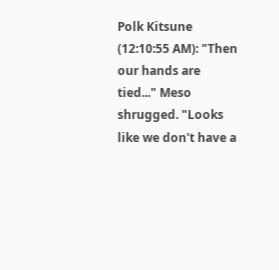Polk Kitsune (12:10:55 AM): "Then our hands are tied..." Meso shrugged. "Looks like we don't have a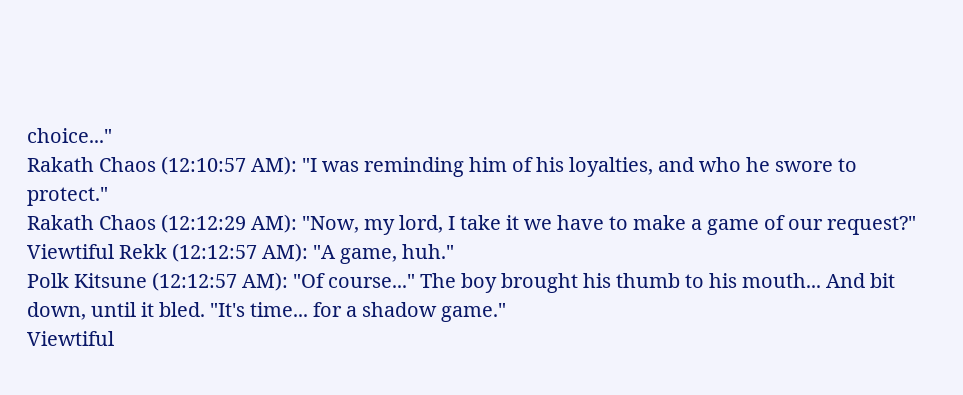choice..."
Rakath Chaos (12:10:57 AM): "I was reminding him of his loyalties, and who he swore to protect."
Rakath Chaos (12:12:29 AM): "Now, my lord, I take it we have to make a game of our request?"
Viewtiful Rekk (12:12:57 AM): "A game, huh."
Polk Kitsune (12:12:57 AM): "Of course..." The boy brought his thumb to his mouth... And bit down, until it bled. "It's time... for a shadow game."
Viewtiful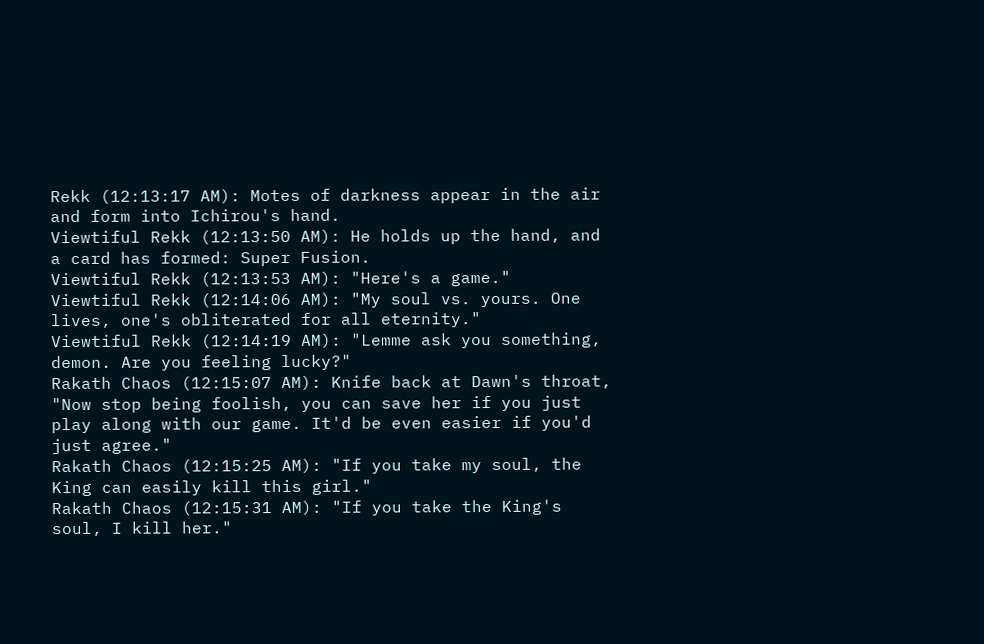Rekk (12:13:17 AM): Motes of darkness appear in the air and form into Ichirou's hand.
Viewtiful Rekk (12:13:50 AM): He holds up the hand, and a card has formed: Super Fusion.
Viewtiful Rekk (12:13:53 AM): "Here's a game."
Viewtiful Rekk (12:14:06 AM): "My soul vs. yours. One lives, one's obliterated for all eternity."
Viewtiful Rekk (12:14:19 AM): "Lemme ask you something, demon. Are you feeling lucky?"
Rakath Chaos (12:15:07 AM): Knife back at Dawn's throat, "Now stop being foolish, you can save her if you just play along with our game. It'd be even easier if you'd just agree."
Rakath Chaos (12:15:25 AM): "If you take my soul, the King can easily kill this girl."
Rakath Chaos (12:15:31 AM): "If you take the King's soul, I kill her."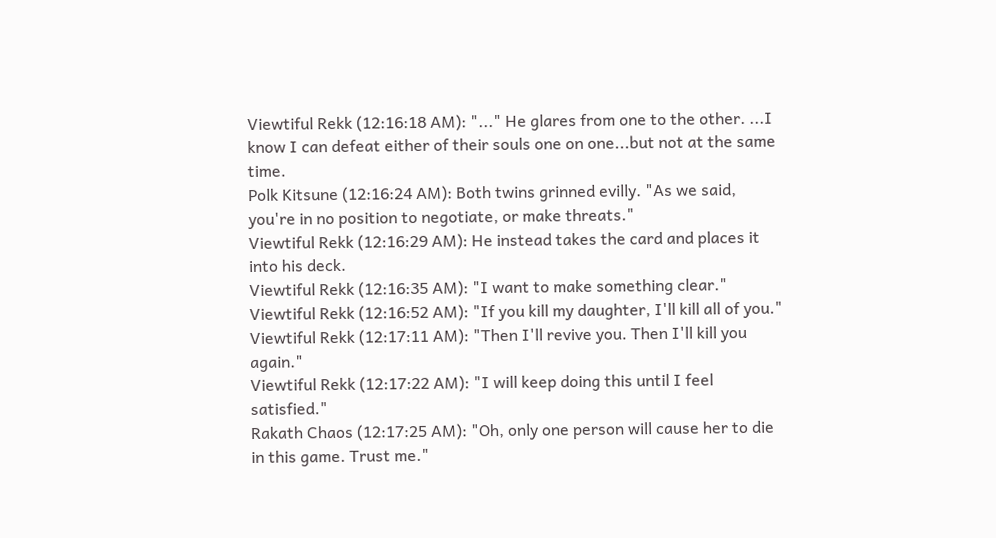Viewtiful Rekk (12:16:18 AM): "..." He glares from one to the other. ...I know I can defeat either of their souls one on one...but not at the same time.
Polk Kitsune (12:16:24 AM): Both twins grinned evilly. "As we said, you're in no position to negotiate, or make threats."
Viewtiful Rekk (12:16:29 AM): He instead takes the card and places it into his deck.
Viewtiful Rekk (12:16:35 AM): "I want to make something clear."
Viewtiful Rekk (12:16:52 AM): "If you kill my daughter, I'll kill all of you."
Viewtiful Rekk (12:17:11 AM): "Then I'll revive you. Then I'll kill you again."
Viewtiful Rekk (12:17:22 AM): "I will keep doing this until I feel satisfied."
Rakath Chaos (12:17:25 AM): "Oh, only one person will cause her to die in this game. Trust me."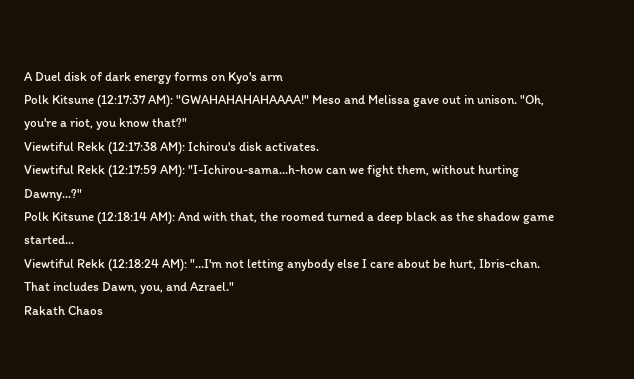A Duel disk of dark energy forms on Kyo's arm
Polk Kitsune (12:17:37 AM): "GWAHAHAHAHAAAA!" Meso and Melissa gave out in unison. "Oh, you're a riot, you know that?"
Viewtiful Rekk (12:17:38 AM): Ichirou's disk activates.
Viewtiful Rekk (12:17:59 AM): "I-Ichirou-sama...h-how can we fight them, without hurting Dawny...?"
Polk Kitsune (12:18:14 AM): And with that, the roomed turned a deep black as the shadow game started...
Viewtiful Rekk (12:18:24 AM): "...I'm not letting anybody else I care about be hurt, Ibris-chan. That includes Dawn, you, and Azrael."
Rakath Chaos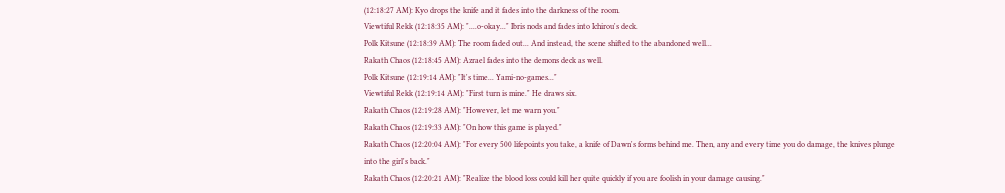(12:18:27 AM): Kyo drops the knife and it fades into the darkness of the room.
Viewtiful Rekk (12:18:35 AM): "....o-okay..." Ibris nods and fades into Ichirou's deck.
Polk Kitsune (12:18:39 AM): The room faded out... And instead, the scene shifted to the abandoned well...
Rakath Chaos (12:18:45 AM): Azrael fades into the demons deck as well.
Polk Kitsune (12:19:14 AM): "It's time... Yami-no-games..."
Viewtiful Rekk (12:19:14 AM): "First turn is mine." He draws six.
Rakath Chaos (12:19:28 AM): "However, let me warn you."
Rakath Chaos (12:19:33 AM): "On how this game is played."
Rakath Chaos (12:20:04 AM): "For every 500 lifepoints you take, a knife of Dawn's forms behind me. Then, any and every time you do damage, the knives plunge into the girl's back."
Rakath Chaos (12:20:21 AM): "Realize the blood loss could kill her quite quickly if you are foolish in your damage causing."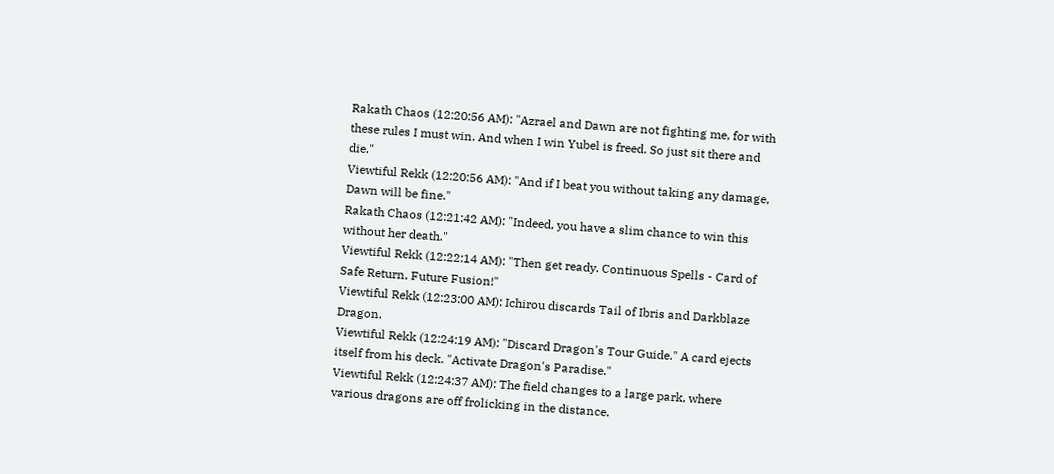Rakath Chaos (12:20:56 AM): "Azrael and Dawn are not fighting me, for with these rules I must win. And when I win Yubel is freed. So just sit there and die."
Viewtiful Rekk (12:20:56 AM): "And if I beat you without taking any damage, Dawn will be fine."
Rakath Chaos (12:21:42 AM): "Indeed, you have a slim chance to win this without her death."
Viewtiful Rekk (12:22:14 AM): "Then get ready. Continuous Spells - Card of Safe Return, Future Fusion!"
Viewtiful Rekk (12:23:00 AM): Ichirou discards Tail of Ibris and Darkblaze Dragon.
Viewtiful Rekk (12:24:19 AM): "Discard Dragon's Tour Guide." A card ejects itself from his deck. "Activate Dragon's Paradise."
Viewtiful Rekk (12:24:37 AM): The field changes to a large park, where various dragons are off frolicking in the distance.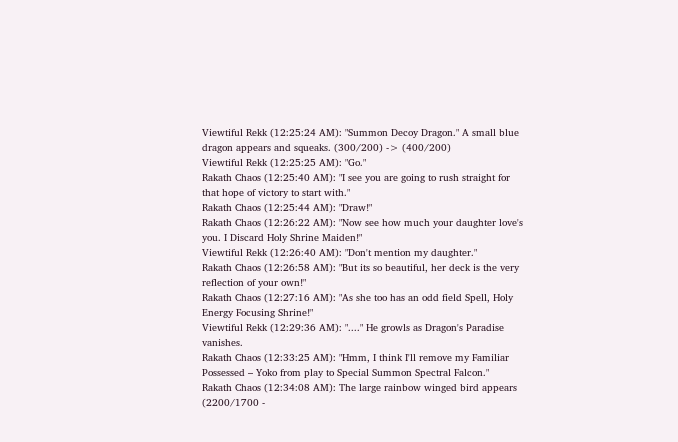Viewtiful Rekk (12:25:24 AM): "Summon Decoy Dragon." A small blue dragon appears and squeaks. (300/200) -> (400/200)
Viewtiful Rekk (12:25:25 AM): "Go."
Rakath Chaos (12:25:40 AM): "I see you are going to rush straight for that hope of victory to start with."
Rakath Chaos (12:25:44 AM): "Draw!"
Rakath Chaos (12:26:22 AM): "Now see how much your daughter love's you. I Discard Holy Shrine Maiden!"
Viewtiful Rekk (12:26:40 AM): "Don't mention my daughter."
Rakath Chaos (12:26:58 AM): "But its so beautiful, her deck is the very reflection of your own!"
Rakath Chaos (12:27:16 AM): "As she too has an odd field Spell, Holy Energy Focusing Shrine!"
Viewtiful Rekk (12:29:36 AM): "...." He growls as Dragon's Paradise vanishes.
Rakath Chaos (12:33:25 AM): "Hmm, I think I'll remove my Familiar Possessed – Yoko from play to Special Summon Spectral Falcon."
Rakath Chaos (12:34:08 AM): The large rainbow winged bird appears (2200/1700 -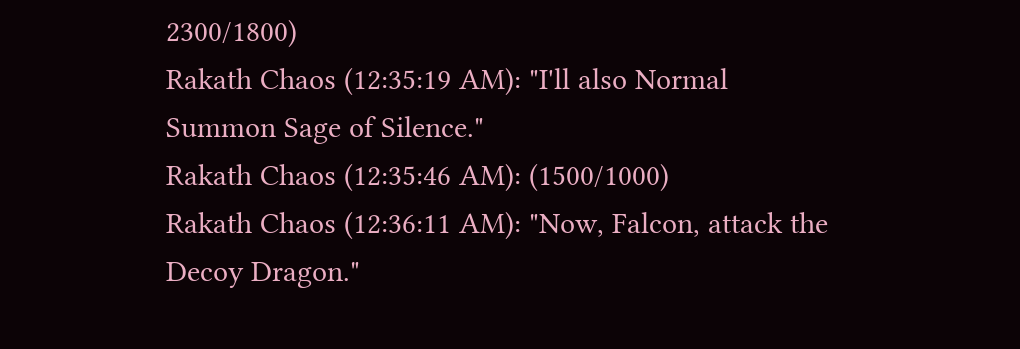2300/1800)
Rakath Chaos (12:35:19 AM): "I'll also Normal Summon Sage of Silence."
Rakath Chaos (12:35:46 AM): (1500/1000)
Rakath Chaos (12:36:11 AM): "Now, Falcon, attack the Decoy Dragon."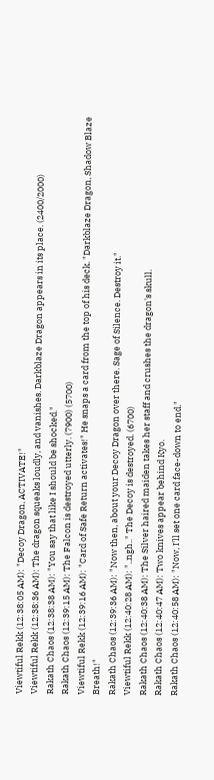Viewtiful Rekk (12:38:05 AM): "Decoy Dragon, ACTIVATE!"
Viewtiful Rekk (12:38:36 AM): The dragon squeaks loudly, and vanishes. Darkblaze Dragon appears in its place. (2400/2000)
Rakath Chaos (12:38:38 AM): "You say that like I should be shocked."
Rakath Chaos (12:39:15 AM): The Falcon is destroyed utterly. (7900) (5700)
Viewtiful Rekk (12:39:16 AM): "Card of Safe Return activates!" He snaps a card from the top of his deck. "Darkblaze Dragon, Shadow Blaze Breath!"
Rakath Chaos (12:39:36 AM): "Now then, about your Decoy Dragon over there. Sage of Silence. Destroy it."
Viewtiful Rekk (12:40:28 AM): "..ngh.." The Decoy is destroyed. (6700)
Rakath Chaos (12:40:38 AM): The Silver haired maiden takes her staff and crushes the dragon's skull.
Rakath Chaos (12:40:47 AM): Two knives appear behind Kyo.
Rakath Chaos (12:40:58 AM): "Now, I'll set one card face-down to end."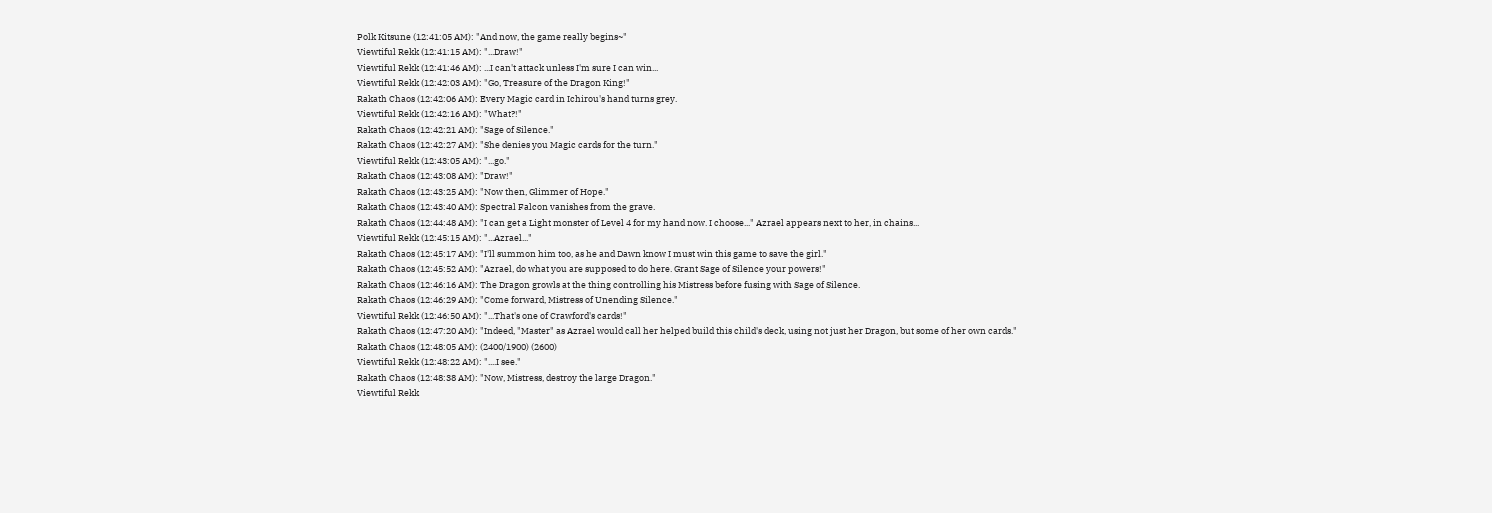Polk Kitsune (12:41:05 AM): "And now, the game really begins~"
Viewtiful Rekk (12:41:15 AM): "...Draw!"
Viewtiful Rekk (12:41:46 AM): ...I can't attack unless I'm sure I can win...
Viewtiful Rekk (12:42:03 AM): "Go, Treasure of the Dragon King!"
Rakath Chaos (12:42:06 AM): Every Magic card in Ichirou's hand turns grey.
Viewtiful Rekk (12:42:16 AM): "What?!"
Rakath Chaos (12:42:21 AM): "Sage of Silence."
Rakath Chaos (12:42:27 AM): "She denies you Magic cards for the turn."
Viewtiful Rekk (12:43:05 AM): "...go."
Rakath Chaos (12:43:08 AM): "Draw!"
Rakath Chaos (12:43:25 AM): "Now then, Glimmer of Hope."
Rakath Chaos (12:43:40 AM): Spectral Falcon vanishes from the grave.
Rakath Chaos (12:44:48 AM): "I can get a Light monster of Level 4 for my hand now. I choose..." Azrael appears next to her, in chains...
Viewtiful Rekk (12:45:15 AM): "...Azrael..."
Rakath Chaos (12:45:17 AM): "I'll summon him too, as he and Dawn know I must win this game to save the girl."
Rakath Chaos (12:45:52 AM): "Azrael, do what you are supposed to do here. Grant Sage of Silence your powers!"
Rakath Chaos (12:46:16 AM): The Dragon growls at the thing controlling his Mistress before fusing with Sage of Silence.
Rakath Chaos (12:46:29 AM): "Come forward, Mistress of Unending Silence."
Viewtiful Rekk (12:46:50 AM): "...That's one of Crawford's cards!"
Rakath Chaos (12:47:20 AM): "Indeed, "Master" as Azrael would call her helped build this child's deck, using not just her Dragon, but some of her own cards."
Rakath Chaos (12:48:05 AM): (2400/1900) (2600)
Viewtiful Rekk (12:48:22 AM): "....I see."
Rakath Chaos (12:48:38 AM): "Now, Mistress, destroy the large Dragon."
Viewtiful Rekk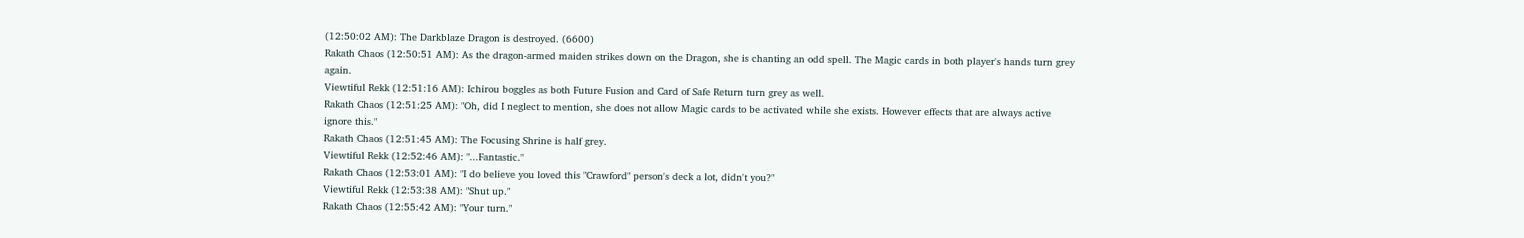(12:50:02 AM): The Darkblaze Dragon is destroyed. (6600)
Rakath Chaos (12:50:51 AM): As the dragon-armed maiden strikes down on the Dragon, she is chanting an odd spell. The Magic cards in both player's hands turn grey again.
Viewtiful Rekk (12:51:16 AM): Ichirou boggles as both Future Fusion and Card of Safe Return turn grey as well.
Rakath Chaos (12:51:25 AM): "Oh, did I neglect to mention, she does not allow Magic cards to be activated while she exists. However effects that are always active ignore this."
Rakath Chaos (12:51:45 AM): The Focusing Shrine is half grey.
Viewtiful Rekk (12:52:46 AM): "...Fantastic."
Rakath Chaos (12:53:01 AM): "I do believe you loved this "Crawford" person's deck a lot, didn't you?"
Viewtiful Rekk (12:53:38 AM): "Shut up."
Rakath Chaos (12:55:42 AM): "Your turn."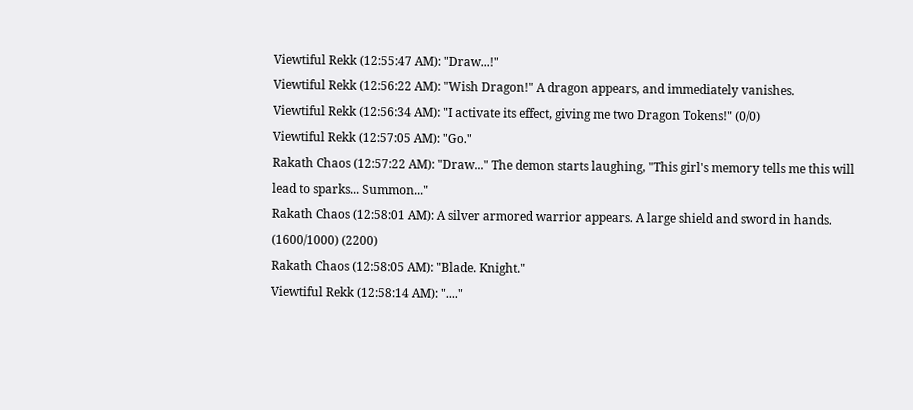Viewtiful Rekk (12:55:47 AM): "Draw...!"
Viewtiful Rekk (12:56:22 AM): "Wish Dragon!" A dragon appears, and immediately vanishes.
Viewtiful Rekk (12:56:34 AM): "I activate its effect, giving me two Dragon Tokens!" (0/0)
Viewtiful Rekk (12:57:05 AM): "Go."
Rakath Chaos (12:57:22 AM): "Draw..." The demon starts laughing, "This girl's memory tells me this will lead to sparks... Summon..."
Rakath Chaos (12:58:01 AM): A silver armored warrior appears. A large shield and sword in hands. (1600/1000) (2200)
Rakath Chaos (12:58:05 AM): "Blade. Knight."
Viewtiful Rekk (12:58:14 AM): "...."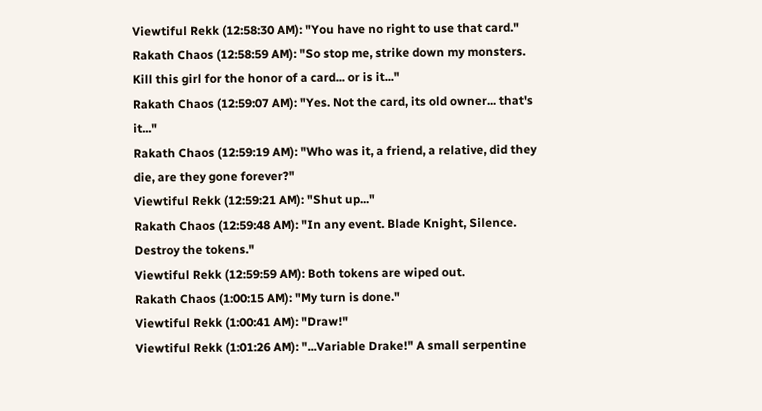Viewtiful Rekk (12:58:30 AM): "You have no right to use that card."
Rakath Chaos (12:58:59 AM): "So stop me, strike down my monsters. Kill this girl for the honor of a card... or is it..."
Rakath Chaos (12:59:07 AM): "Yes. Not the card, its old owner... that's it..."
Rakath Chaos (12:59:19 AM): "Who was it, a friend, a relative, did they die, are they gone forever?"
Viewtiful Rekk (12:59:21 AM): "Shut up..."
Rakath Chaos (12:59:48 AM): "In any event. Blade Knight, Silence. Destroy the tokens."
Viewtiful Rekk (12:59:59 AM): Both tokens are wiped out.
Rakath Chaos (1:00:15 AM): "My turn is done."
Viewtiful Rekk (1:00:41 AM): "Draw!"
Viewtiful Rekk (1:01:26 AM): "...Variable Drake!" A small serpentine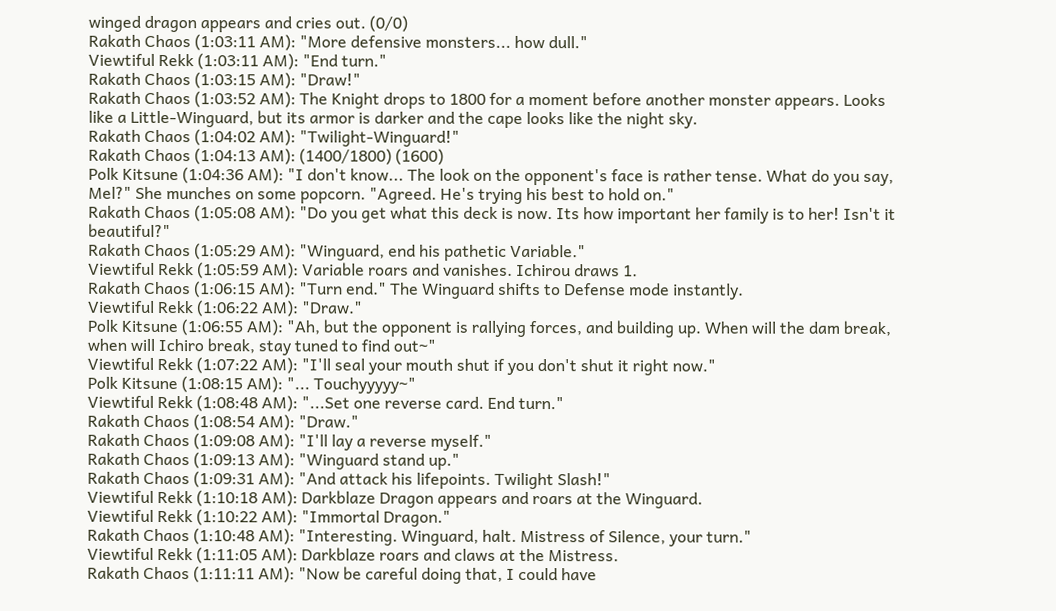winged dragon appears and cries out. (0/0)
Rakath Chaos (1:03:11 AM): "More defensive monsters... how dull."
Viewtiful Rekk (1:03:11 AM): "End turn."
Rakath Chaos (1:03:15 AM): "Draw!"
Rakath Chaos (1:03:52 AM): The Knight drops to 1800 for a moment before another monster appears. Looks like a Little-Winguard, but its armor is darker and the cape looks like the night sky.
Rakath Chaos (1:04:02 AM): "Twilight-Winguard!"
Rakath Chaos (1:04:13 AM): (1400/1800) (1600)
Polk Kitsune (1:04:36 AM): "I don't know... The look on the opponent's face is rather tense. What do you say, Mel?" She munches on some popcorn. "Agreed. He's trying his best to hold on."
Rakath Chaos (1:05:08 AM): "Do you get what this deck is now. Its how important her family is to her! Isn't it beautiful?"
Rakath Chaos (1:05:29 AM): "Winguard, end his pathetic Variable."
Viewtiful Rekk (1:05:59 AM): Variable roars and vanishes. Ichirou draws 1.
Rakath Chaos (1:06:15 AM): "Turn end." The Winguard shifts to Defense mode instantly.
Viewtiful Rekk (1:06:22 AM): "Draw."
Polk Kitsune (1:06:55 AM): "Ah, but the opponent is rallying forces, and building up. When will the dam break, when will Ichiro break, stay tuned to find out~"
Viewtiful Rekk (1:07:22 AM): "I'll seal your mouth shut if you don't shut it right now."
Polk Kitsune (1:08:15 AM): "... Touchyyyyy~"
Viewtiful Rekk (1:08:48 AM): "...Set one reverse card. End turn."
Rakath Chaos (1:08:54 AM): "Draw."
Rakath Chaos (1:09:08 AM): "I'll lay a reverse myself."
Rakath Chaos (1:09:13 AM): "Winguard stand up."
Rakath Chaos (1:09:31 AM): "And attack his lifepoints. Twilight Slash!"
Viewtiful Rekk (1:10:18 AM): Darkblaze Dragon appears and roars at the Winguard.
Viewtiful Rekk (1:10:22 AM): "Immortal Dragon."
Rakath Chaos (1:10:48 AM): "Interesting. Winguard, halt. Mistress of Silence, your turn."
Viewtiful Rekk (1:11:05 AM): Darkblaze roars and claws at the Mistress.
Rakath Chaos (1:11:11 AM): "Now be careful doing that, I could have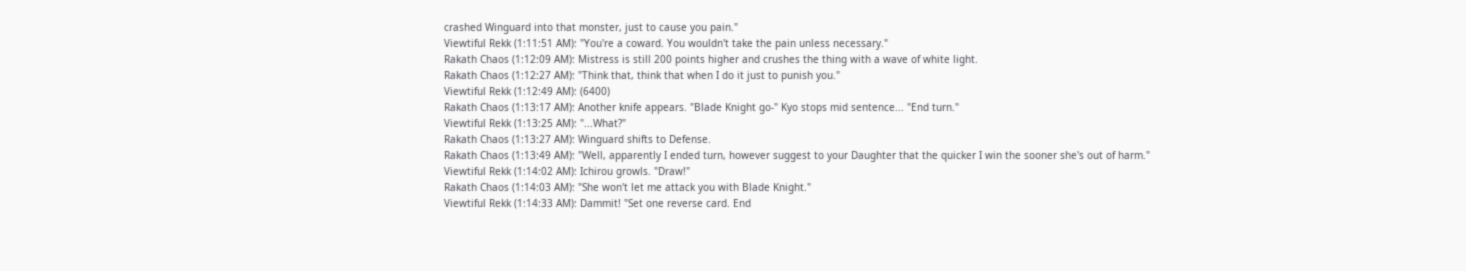crashed Winguard into that monster, just to cause you pain."
Viewtiful Rekk (1:11:51 AM): "You're a coward. You wouldn't take the pain unless necessary."
Rakath Chaos (1:12:09 AM): Mistress is still 200 points higher and crushes the thing with a wave of white light.
Rakath Chaos (1:12:27 AM): "Think that, think that when I do it just to punish you."
Viewtiful Rekk (1:12:49 AM): (6400)
Rakath Chaos (1:13:17 AM): Another knife appears. "Blade Knight go-" Kyo stops mid sentence... "End turn."
Viewtiful Rekk (1:13:25 AM): "...What?"
Rakath Chaos (1:13:27 AM): Winguard shifts to Defense.
Rakath Chaos (1:13:49 AM): "Well, apparently I ended turn, however suggest to your Daughter that the quicker I win the sooner she's out of harm."
Viewtiful Rekk (1:14:02 AM): Ichirou growls. "Draw!"
Rakath Chaos (1:14:03 AM): "She won't let me attack you with Blade Knight."
Viewtiful Rekk (1:14:33 AM): Dammit! "Set one reverse card. End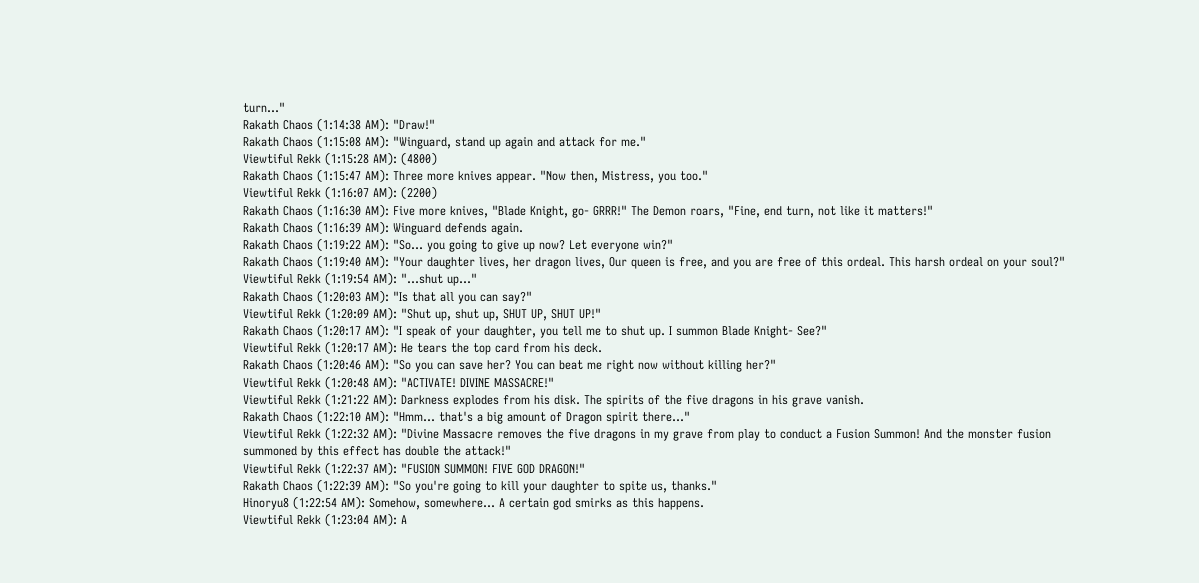turn..."
Rakath Chaos (1:14:38 AM): "Draw!"
Rakath Chaos (1:15:08 AM): "Winguard, stand up again and attack for me."
Viewtiful Rekk (1:15:28 AM): (4800)
Rakath Chaos (1:15:47 AM): Three more knives appear. "Now then, Mistress, you too."
Viewtiful Rekk (1:16:07 AM): (2200)
Rakath Chaos (1:16:30 AM): Five more knives, "Blade Knight, go- GRRR!" The Demon roars, "Fine, end turn, not like it matters!"
Rakath Chaos (1:16:39 AM): Winguard defends again.
Rakath Chaos (1:19:22 AM): "So... you going to give up now? Let everyone win?"
Rakath Chaos (1:19:40 AM): "Your daughter lives, her dragon lives, Our queen is free, and you are free of this ordeal. This harsh ordeal on your soul?"
Viewtiful Rekk (1:19:54 AM): "...shut up..."
Rakath Chaos (1:20:03 AM): "Is that all you can say?"
Viewtiful Rekk (1:20:09 AM): "Shut up, shut up, SHUT UP, SHUT UP!"
Rakath Chaos (1:20:17 AM): "I speak of your daughter, you tell me to shut up. I summon Blade Knight- See?"
Viewtiful Rekk (1:20:17 AM): He tears the top card from his deck.
Rakath Chaos (1:20:46 AM): "So you can save her? You can beat me right now without killing her?"
Viewtiful Rekk (1:20:48 AM): "ACTIVATE! DIVINE MASSACRE!"
Viewtiful Rekk (1:21:22 AM): Darkness explodes from his disk. The spirits of the five dragons in his grave vanish.
Rakath Chaos (1:22:10 AM): "Hmm... that's a big amount of Dragon spirit there..."
Viewtiful Rekk (1:22:32 AM): "Divine Massacre removes the five dragons in my grave from play to conduct a Fusion Summon! And the monster fusion summoned by this effect has double the attack!"
Viewtiful Rekk (1:22:37 AM): "FUSION SUMMON! FIVE GOD DRAGON!"
Rakath Chaos (1:22:39 AM): "So you're going to kill your daughter to spite us, thanks."
Hinoryu8 (1:22:54 AM): Somehow, somewhere... A certain god smirks as this happens.
Viewtiful Rekk (1:23:04 AM): A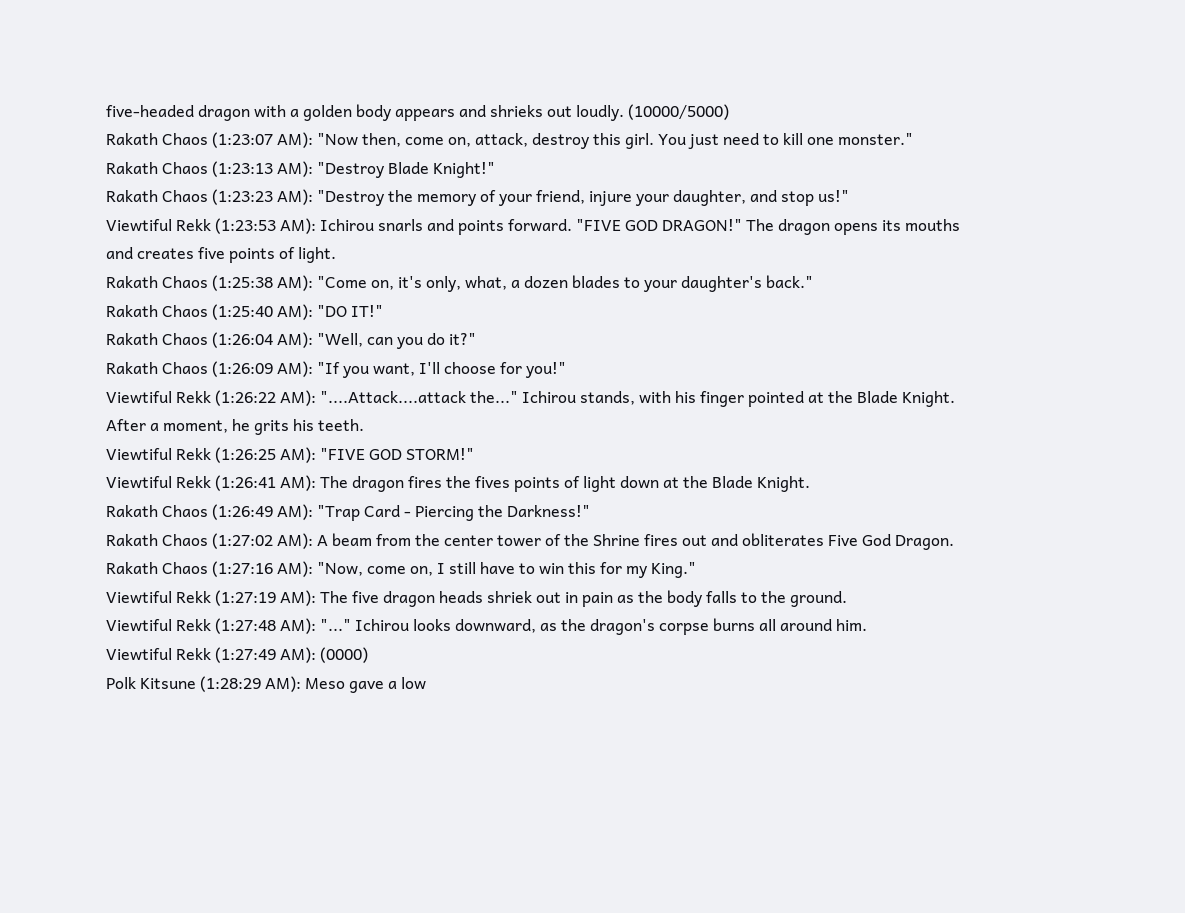five-headed dragon with a golden body appears and shrieks out loudly. (10000/5000)
Rakath Chaos (1:23:07 AM): "Now then, come on, attack, destroy this girl. You just need to kill one monster."
Rakath Chaos (1:23:13 AM): "Destroy Blade Knight!"
Rakath Chaos (1:23:23 AM): "Destroy the memory of your friend, injure your daughter, and stop us!"
Viewtiful Rekk (1:23:53 AM): Ichirou snarls and points forward. "FIVE GOD DRAGON!" The dragon opens its mouths and creates five points of light.
Rakath Chaos (1:25:38 AM): "Come on, it's only, what, a dozen blades to your daughter's back."
Rakath Chaos (1:25:40 AM): "DO IT!"
Rakath Chaos (1:26:04 AM): "Well, can you do it?"
Rakath Chaos (1:26:09 AM): "If you want, I'll choose for you!"
Viewtiful Rekk (1:26:22 AM): "....Attack....attack the..." Ichirou stands, with his finger pointed at the Blade Knight. After a moment, he grits his teeth.
Viewtiful Rekk (1:26:25 AM): "FIVE GOD STORM!"
Viewtiful Rekk (1:26:41 AM): The dragon fires the fives points of light down at the Blade Knight.
Rakath Chaos (1:26:49 AM): "Trap Card - Piercing the Darkness!"
Rakath Chaos (1:27:02 AM): A beam from the center tower of the Shrine fires out and obliterates Five God Dragon.
Rakath Chaos (1:27:16 AM): "Now, come on, I still have to win this for my King."
Viewtiful Rekk (1:27:19 AM): The five dragon heads shriek out in pain as the body falls to the ground.
Viewtiful Rekk (1:27:48 AM): "..." Ichirou looks downward, as the dragon's corpse burns all around him.
Viewtiful Rekk (1:27:49 AM): (0000)
Polk Kitsune (1:28:29 AM): Meso gave a low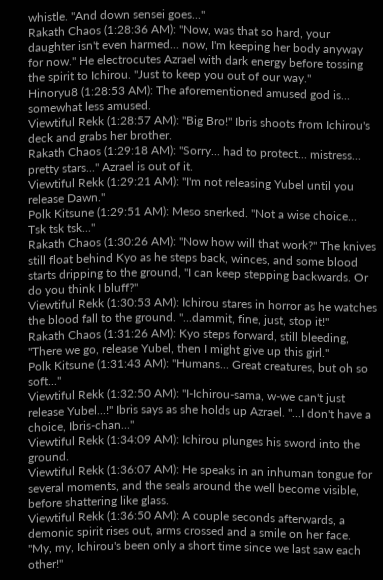whistle. "And down sensei goes..."
Rakath Chaos (1:28:36 AM): "Now, was that so hard, your daughter isn't even harmed... now, I'm keeping her body anyway for now." He electrocutes Azrael with dark energy before tossing the spirit to Ichirou. "Just to keep you out of our way."
Hinoryu8 (1:28:53 AM): The aforementioned amused god is... somewhat less amused.
Viewtiful Rekk (1:28:57 AM): "Big Bro!" Ibris shoots from Ichirou's deck and grabs her brother.
Rakath Chaos (1:29:18 AM): "Sorry... had to protect... mistress... pretty stars..." Azrael is out of it.
Viewtiful Rekk (1:29:21 AM): "I'm not releasing Yubel until you release Dawn."
Polk Kitsune (1:29:51 AM): Meso snerked. "Not a wise choice... Tsk tsk tsk..."
Rakath Chaos (1:30:26 AM): "Now how will that work?" The knives still float behind Kyo as he steps back, winces, and some blood starts dripping to the ground, "I can keep stepping backwards. Or do you think I bluff?"
Viewtiful Rekk (1:30:53 AM): Ichirou stares in horror as he watches the blood fall to the ground. "...dammit, fine, just, stop it!"
Rakath Chaos (1:31:26 AM): Kyo steps forward, still bleeding, "There we go, release Yubel, then I might give up this girl."
Polk Kitsune (1:31:43 AM): "Humans... Great creatures, but oh so soft..."
Viewtiful Rekk (1:32:50 AM): "I-Ichirou-sama, w-we can't just release Yubel...!" Ibris says as she holds up Azrael. "...I don't have a choice, Ibris-chan..."
Viewtiful Rekk (1:34:09 AM): Ichirou plunges his sword into the ground.
Viewtiful Rekk (1:36:07 AM): He speaks in an inhuman tongue for several moments, and the seals around the well become visible, before shattering like glass.
Viewtiful Rekk (1:36:50 AM): A couple seconds afterwards, a demonic spirit rises out, arms crossed and a smile on her face. "My, my, Ichirou's been only a short time since we last saw each other!"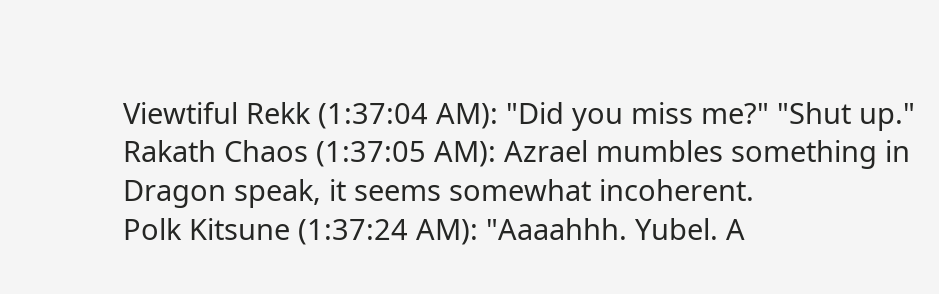Viewtiful Rekk (1:37:04 AM): "Did you miss me?" "Shut up."
Rakath Chaos (1:37:05 AM): Azrael mumbles something in Dragon speak, it seems somewhat incoherent.
Polk Kitsune (1:37:24 AM): "Aaaahhh. Yubel. A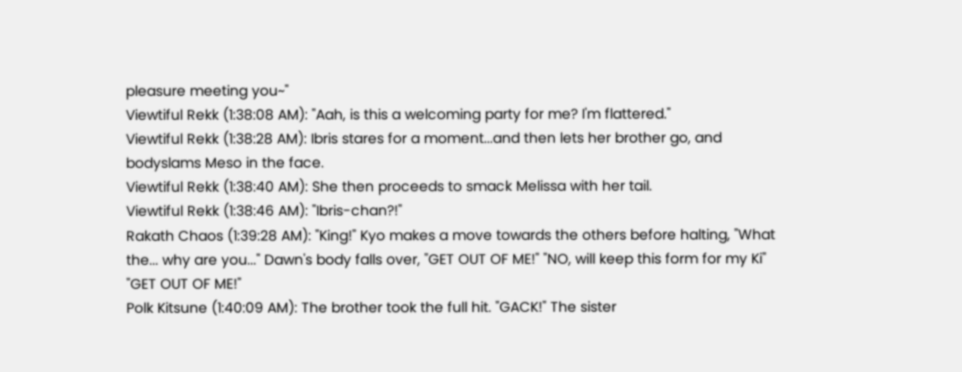pleasure meeting you~"
Viewtiful Rekk (1:38:08 AM): "Aah, is this a welcoming party for me? I'm flattered."
Viewtiful Rekk (1:38:28 AM): Ibris stares for a moment...and then lets her brother go, and bodyslams Meso in the face.
Viewtiful Rekk (1:38:40 AM): She then proceeds to smack Melissa with her tail.
Viewtiful Rekk (1:38:46 AM): "Ibris-chan?!"
Rakath Chaos (1:39:28 AM): "King!" Kyo makes a move towards the others before halting, "What the... why are you..." Dawn's body falls over, "GET OUT OF ME!" "NO, will keep this form for my Ki" "GET OUT OF ME!"
Polk Kitsune (1:40:09 AM): The brother took the full hit. "GACK!" The sister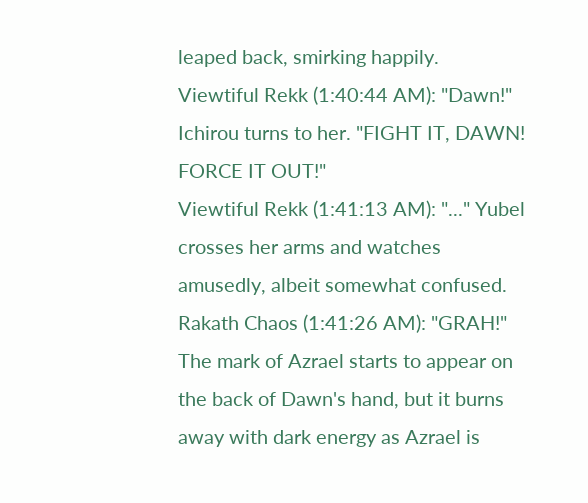leaped back, smirking happily.
Viewtiful Rekk (1:40:44 AM): "Dawn!" Ichirou turns to her. "FIGHT IT, DAWN! FORCE IT OUT!"
Viewtiful Rekk (1:41:13 AM): "..." Yubel crosses her arms and watches amusedly, albeit somewhat confused.
Rakath Chaos (1:41:26 AM): "GRAH!" The mark of Azrael starts to appear on the back of Dawn's hand, but it burns away with dark energy as Azrael is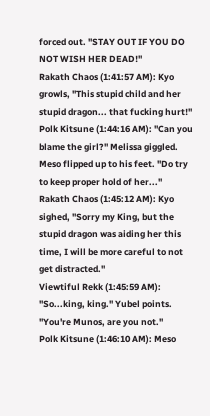forced out. "STAY OUT IF YOU DO NOT WISH HER DEAD!"
Rakath Chaos (1:41:57 AM): Kyo growls, "This stupid child and her stupid dragon... that fucking hurt!"
Polk Kitsune (1:44:16 AM): "Can you blame the girl?" Melissa giggled. Meso flipped up to his feet. "Do try to keep proper hold of her..."
Rakath Chaos (1:45:12 AM): Kyo sighed, "Sorry my King, but the stupid dragon was aiding her this time, I will be more careful to not get distracted."
Viewtiful Rekk (1:45:59 AM): "So...king, king." Yubel points. "You're Munos, are you not."
Polk Kitsune (1:46:10 AM): Meso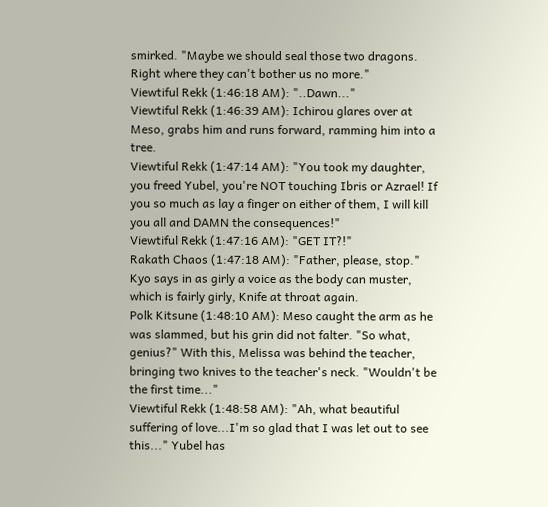smirked. "Maybe we should seal those two dragons. Right where they can't bother us no more."
Viewtiful Rekk (1:46:18 AM): "..Dawn..."
Viewtiful Rekk (1:46:39 AM): Ichirou glares over at Meso, grabs him and runs forward, ramming him into a tree.
Viewtiful Rekk (1:47:14 AM): "You took my daughter, you freed Yubel, you're NOT touching Ibris or Azrael! If you so much as lay a finger on either of them, I will kill you all and DAMN the consequences!"
Viewtiful Rekk (1:47:16 AM): "GET IT?!"
Rakath Chaos (1:47:18 AM): "Father, please, stop." Kyo says in as girly a voice as the body can muster, which is fairly girly, Knife at throat again.
Polk Kitsune (1:48:10 AM): Meso caught the arm as he was slammed, but his grin did not falter. "So what, genius?" With this, Melissa was behind the teacher, bringing two knives to the teacher's neck. "Wouldn't be the first time..."
Viewtiful Rekk (1:48:58 AM): "Ah, what beautiful suffering of love...I'm so glad that I was let out to see this..." Yubel has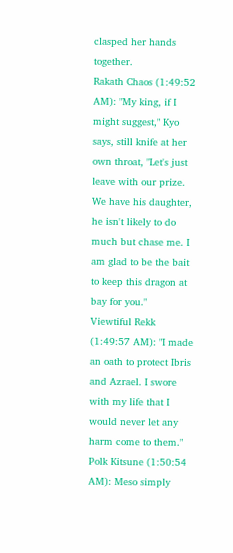clasped her hands together.
Rakath Chaos (1:49:52 AM): "My king, if I might suggest," Kyo says, still knife at her own throat, "Let's just leave with our prize. We have his daughter, he isn't likely to do much but chase me. I am glad to be the bait to keep this dragon at bay for you."
Viewtiful Rekk (1:49:57 AM): "I made an oath to protect Ibris and Azrael. I swore with my life that I would never let any harm come to them."
Polk Kitsune (1:50:54 AM): Meso simply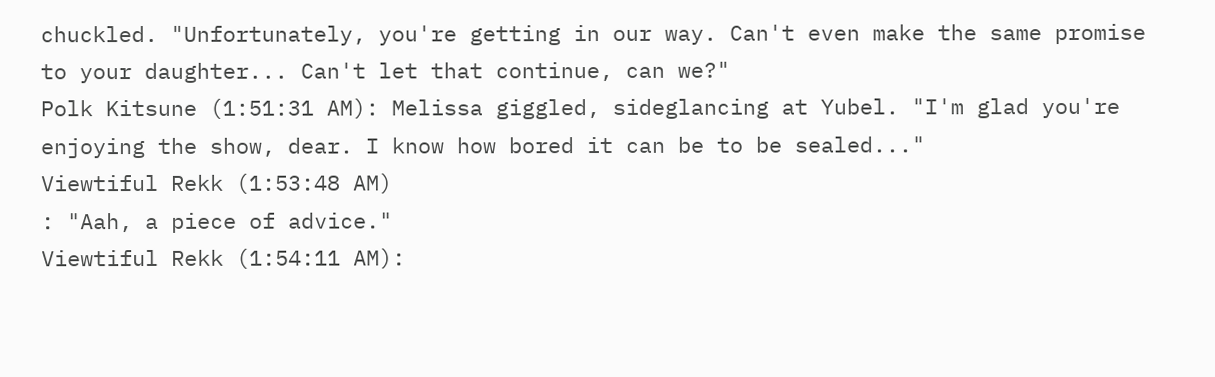chuckled. "Unfortunately, you're getting in our way. Can't even make the same promise to your daughter... Can't let that continue, can we?"
Polk Kitsune (1:51:31 AM): Melissa giggled, sideglancing at Yubel. "I'm glad you're enjoying the show, dear. I know how bored it can be to be sealed..."
Viewtiful Rekk (1:53:48 AM)
: "Aah, a piece of advice."
Viewtiful Rekk (1:54:11 AM):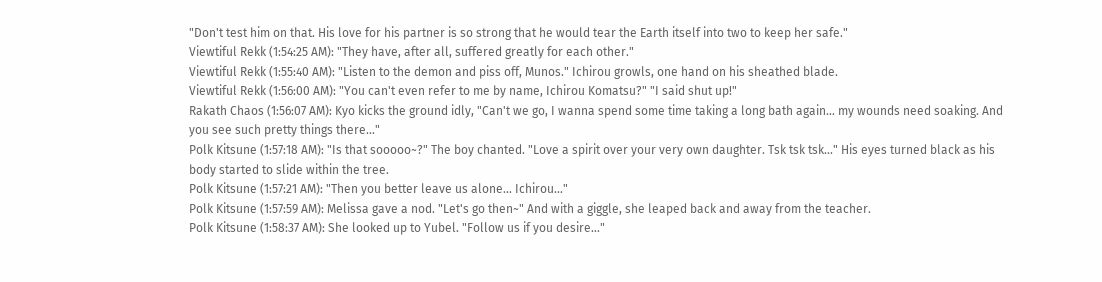"Don't test him on that. His love for his partner is so strong that he would tear the Earth itself into two to keep her safe."
Viewtiful Rekk (1:54:25 AM): "They have, after all, suffered greatly for each other."
Viewtiful Rekk (1:55:40 AM): "Listen to the demon and piss off, Munos." Ichirou growls, one hand on his sheathed blade.
Viewtiful Rekk (1:56:00 AM): "You can't even refer to me by name, Ichirou Komatsu?" "I said shut up!"
Rakath Chaos (1:56:07 AM): Kyo kicks the ground idly, "Can't we go, I wanna spend some time taking a long bath again... my wounds need soaking. And you see such pretty things there..."
Polk Kitsune (1:57:18 AM): "Is that sooooo~?" The boy chanted. "Love a spirit over your very own daughter. Tsk tsk tsk..." His eyes turned black as his body started to slide within the tree.
Polk Kitsune (1:57:21 AM): "Then you better leave us alone... Ichirou..."
Polk Kitsune (1:57:59 AM): Melissa gave a nod. "Let's go then~" And with a giggle, she leaped back and away from the teacher.
Polk Kitsune (1:58:37 AM): She looked up to Yubel. "Follow us if you desire..."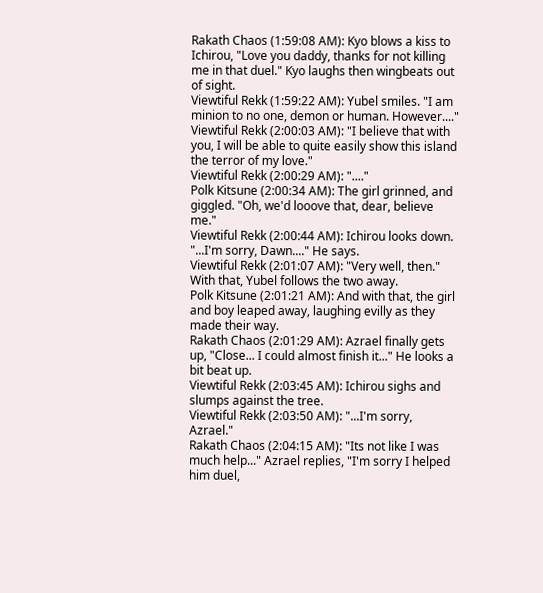Rakath Chaos (1:59:08 AM): Kyo blows a kiss to Ichirou, "Love you daddy, thanks for not killing me in that duel." Kyo laughs then wingbeats out of sight.
Viewtiful Rekk (1:59:22 AM): Yubel smiles. "I am minion to no one, demon or human. However...."
Viewtiful Rekk (2:00:03 AM): "I believe that with you, I will be able to quite easily show this island the terror of my love."
Viewtiful Rekk (2:00:29 AM): "...."
Polk Kitsune (2:00:34 AM): The girl grinned, and giggled. "Oh, we'd looove that, dear, believe me."
Viewtiful Rekk (2:00:44 AM): Ichirou looks down. "...I'm sorry, Dawn...." He says.
Viewtiful Rekk (2:01:07 AM): "Very well, then." With that, Yubel follows the two away.
Polk Kitsune (2:01:21 AM): And with that, the girl and boy leaped away, laughing evilly as they made their way.
Rakath Chaos (2:01:29 AM): Azrael finally gets up, "Close... I could almost finish it..." He looks a bit beat up.
Viewtiful Rekk (2:03:45 AM): Ichirou sighs and slumps against the tree.
Viewtiful Rekk (2:03:50 AM): "...I'm sorry, Azrael."
Rakath Chaos (2:04:15 AM): "Its not like I was much help..." Azrael replies, "I'm sorry I helped him duel,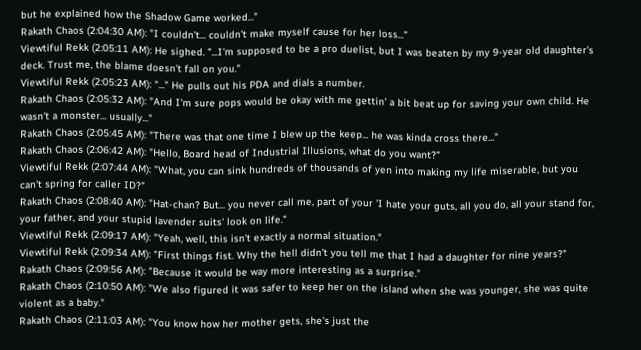but he explained how the Shadow Game worked..."
Rakath Chaos (2:04:30 AM): "I couldn't... couldn't make myself cause for her loss..."
Viewtiful Rekk (2:05:11 AM): He sighed. "...I'm supposed to be a pro duelist, but I was beaten by my 9-year old daughter's deck. Trust me, the blame doesn't fall on you."
Viewtiful Rekk (2:05:23 AM): "..." He pulls out his PDA and dials a number.
Rakath Chaos (2:05:32 AM): "And I'm sure pops would be okay with me gettin' a bit beat up for saving your own child. He wasn't a monster... usually..."
Rakath Chaos (2:05:45 AM): "There was that one time I blew up the keep... he was kinda cross there..."
Rakath Chaos (2:06:42 AM): "Hello, Board head of Industrial Illusions, what do you want?"
Viewtiful Rekk (2:07:44 AM): "What, you can sink hundreds of thousands of yen into making my life miserable, but you can't spring for caller ID?"
Rakath Chaos (2:08:40 AM): "Hat-chan? But... you never call me, part of your 'I hate your guts, all you do, all your stand for, your father, and your stupid lavender suits' look on life."
Viewtiful Rekk (2:09:17 AM): "Yeah, well, this isn't exactly a normal situation."
Viewtiful Rekk (2:09:34 AM): "First things fist. Why the hell didn't you tell me that I had a daughter for nine years?"
Rakath Chaos (2:09:56 AM): "Because it would be way more interesting as a surprise."
Rakath Chaos (2:10:50 AM): "We also figured it was safer to keep her on the island when she was younger, she was quite violent as a baby."
Rakath Chaos (2:11:03 AM): "You know how her mother gets, she's just the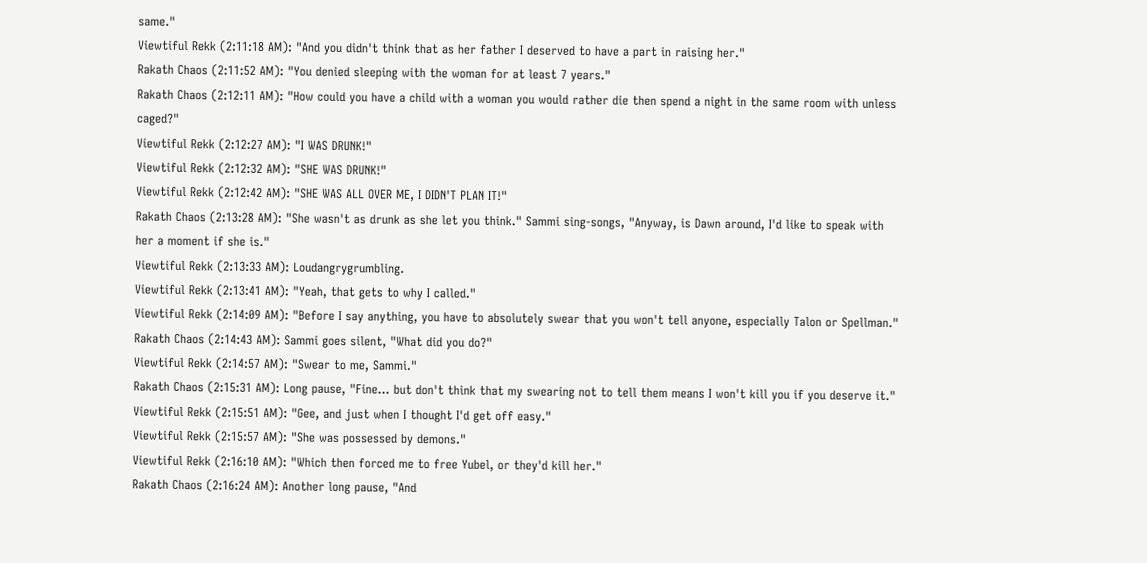same."
Viewtiful Rekk (2:11:18 AM): "And you didn't think that as her father I deserved to have a part in raising her."
Rakath Chaos (2:11:52 AM): "You denied sleeping with the woman for at least 7 years."
Rakath Chaos (2:12:11 AM): "How could you have a child with a woman you would rather die then spend a night in the same room with unless caged?"
Viewtiful Rekk (2:12:27 AM): "I WAS DRUNK!"
Viewtiful Rekk (2:12:32 AM): "SHE WAS DRUNK!"
Viewtiful Rekk (2:12:42 AM): "SHE WAS ALL OVER ME, I DIDN'T PLAN IT!"
Rakath Chaos (2:13:28 AM): "She wasn't as drunk as she let you think." Sammi sing-songs, "Anyway, is Dawn around, I'd like to speak with her a moment if she is."
Viewtiful Rekk (2:13:33 AM): Loudangrygrumbling.
Viewtiful Rekk (2:13:41 AM): "Yeah, that gets to why I called."
Viewtiful Rekk (2:14:09 AM): "Before I say anything, you have to absolutely swear that you won't tell anyone, especially Talon or Spellman."
Rakath Chaos (2:14:43 AM): Sammi goes silent, "What did you do?"
Viewtiful Rekk (2:14:57 AM): "Swear to me, Sammi."
Rakath Chaos (2:15:31 AM): Long pause, "Fine... but don't think that my swearing not to tell them means I won't kill you if you deserve it."
Viewtiful Rekk (2:15:51 AM): "Gee, and just when I thought I'd get off easy."
Viewtiful Rekk (2:15:57 AM): "She was possessed by demons."
Viewtiful Rekk (2:16:10 AM): "Which then forced me to free Yubel, or they'd kill her."
Rakath Chaos (2:16:24 AM): Another long pause, "And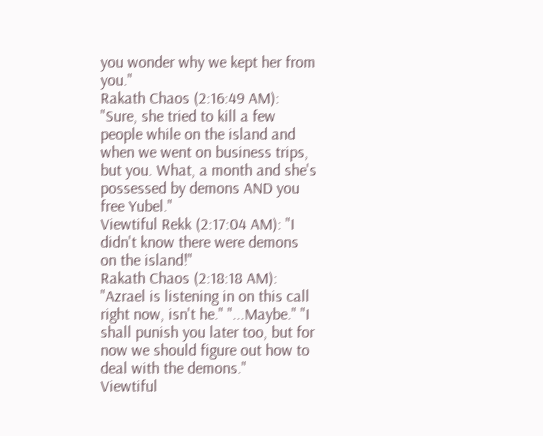you wonder why we kept her from you."
Rakath Chaos (2:16:49 AM): "Sure, she tried to kill a few people while on the island and when we went on business trips, but you. What, a month and she's possessed by demons AND you free Yubel."
Viewtiful Rekk (2:17:04 AM): "I didn't know there were demons on the island!"
Rakath Chaos (2:18:18 AM): "Azrael is listening in on this call right now, isn't he." "...Maybe." "I shall punish you later too, but for now we should figure out how to deal with the demons."
Viewtiful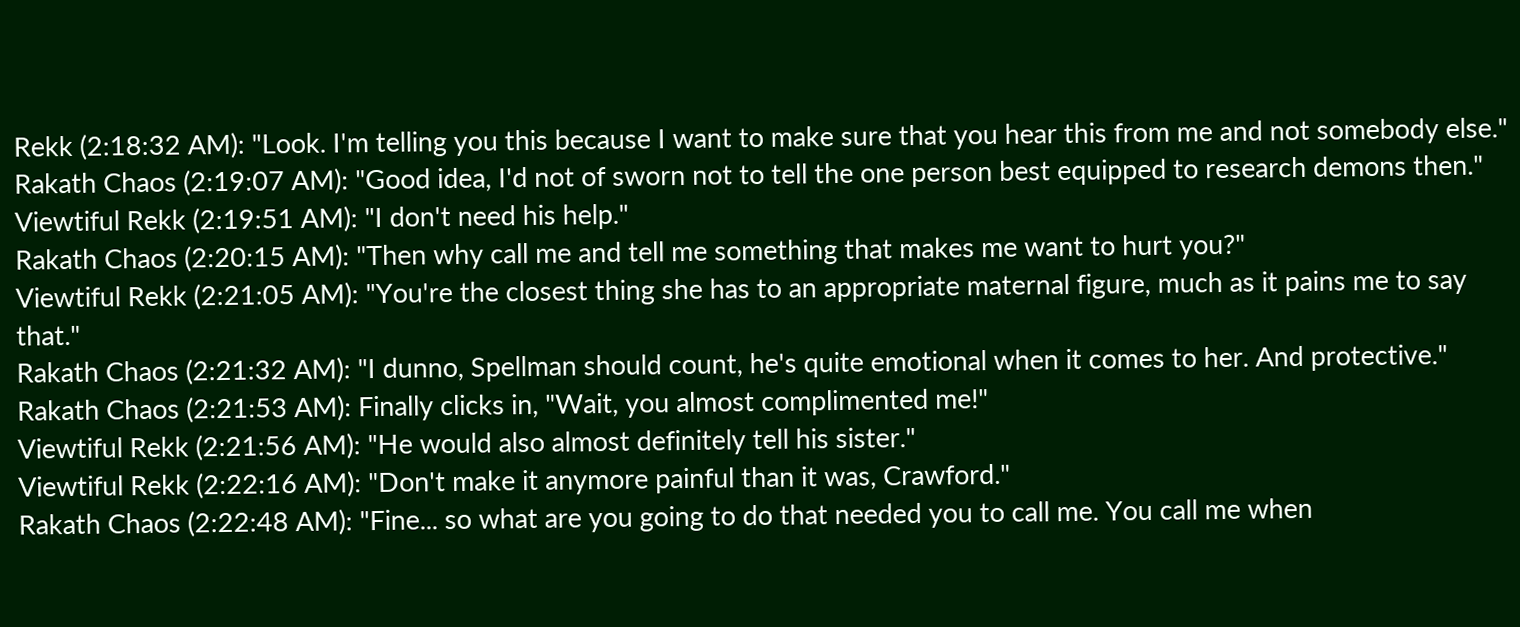Rekk (2:18:32 AM): "Look. I'm telling you this because I want to make sure that you hear this from me and not somebody else."
Rakath Chaos (2:19:07 AM): "Good idea, I'd not of sworn not to tell the one person best equipped to research demons then."
Viewtiful Rekk (2:19:51 AM): "I don't need his help."
Rakath Chaos (2:20:15 AM): "Then why call me and tell me something that makes me want to hurt you?"
Viewtiful Rekk (2:21:05 AM): "You're the closest thing she has to an appropriate maternal figure, much as it pains me to say that."
Rakath Chaos (2:21:32 AM): "I dunno, Spellman should count, he's quite emotional when it comes to her. And protective."
Rakath Chaos (2:21:53 AM): Finally clicks in, "Wait, you almost complimented me!"
Viewtiful Rekk (2:21:56 AM): "He would also almost definitely tell his sister."
Viewtiful Rekk (2:22:16 AM): "Don't make it anymore painful than it was, Crawford."
Rakath Chaos (2:22:48 AM): "Fine... so what are you going to do that needed you to call me. You call me when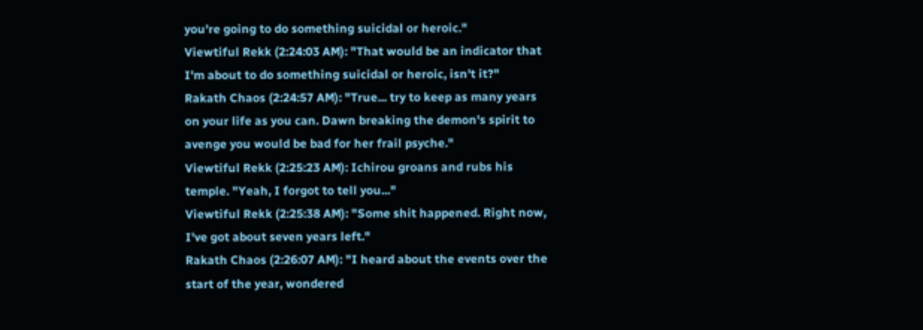you're going to do something suicidal or heroic."
Viewtiful Rekk (2:24:03 AM): "That would be an indicator that I'm about to do something suicidal or heroic, isn't it?"
Rakath Chaos (2:24:57 AM): "True... try to keep as many years on your life as you can. Dawn breaking the demon's spirit to avenge you would be bad for her frail psyche."
Viewtiful Rekk (2:25:23 AM): Ichirou groans and rubs his temple. "Yeah, I forgot to tell you..."
Viewtiful Rekk (2:25:38 AM): "Some shit happened. Right now, I've got about seven years left."
Rakath Chaos (2:26:07 AM): "I heard about the events over the start of the year, wondered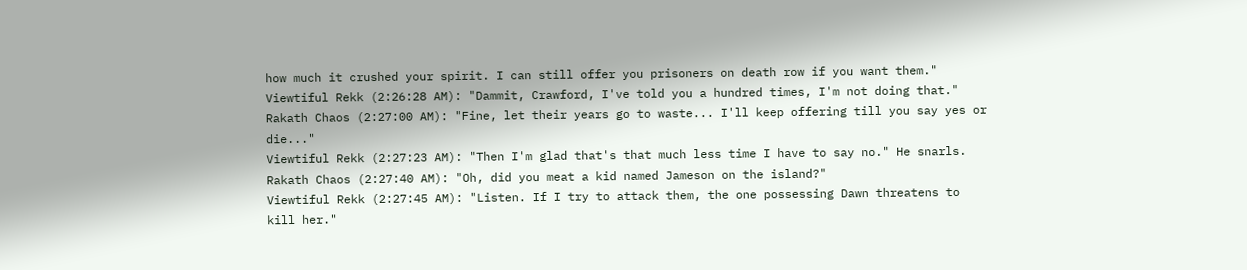how much it crushed your spirit. I can still offer you prisoners on death row if you want them."
Viewtiful Rekk (2:26:28 AM): "Dammit, Crawford, I've told you a hundred times, I'm not doing that."
Rakath Chaos (2:27:00 AM): "Fine, let their years go to waste... I'll keep offering till you say yes or die..."
Viewtiful Rekk (2:27:23 AM): "Then I'm glad that's that much less time I have to say no." He snarls.
Rakath Chaos (2:27:40 AM): "Oh, did you meat a kid named Jameson on the island?"
Viewtiful Rekk (2:27:45 AM): "Listen. If I try to attack them, the one possessing Dawn threatens to kill her."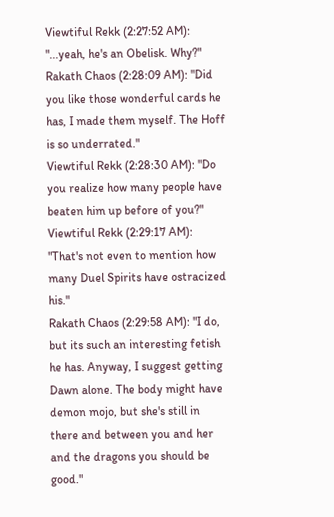Viewtiful Rekk (2:27:52 AM): "...yeah, he's an Obelisk. Why?"
Rakath Chaos (2:28:09 AM): "Did you like those wonderful cards he has, I made them myself. The Hoff is so underrated."
Viewtiful Rekk (2:28:30 AM): "Do you realize how many people have beaten him up before of you?"
Viewtiful Rekk (2:29:17 AM): "That's not even to mention how many Duel Spirits have ostracized his."
Rakath Chaos (2:29:58 AM): "I do, but its such an interesting fetish he has. Anyway, I suggest getting Dawn alone. The body might have demon mojo, but she's still in there and between you and her and the dragons you should be good."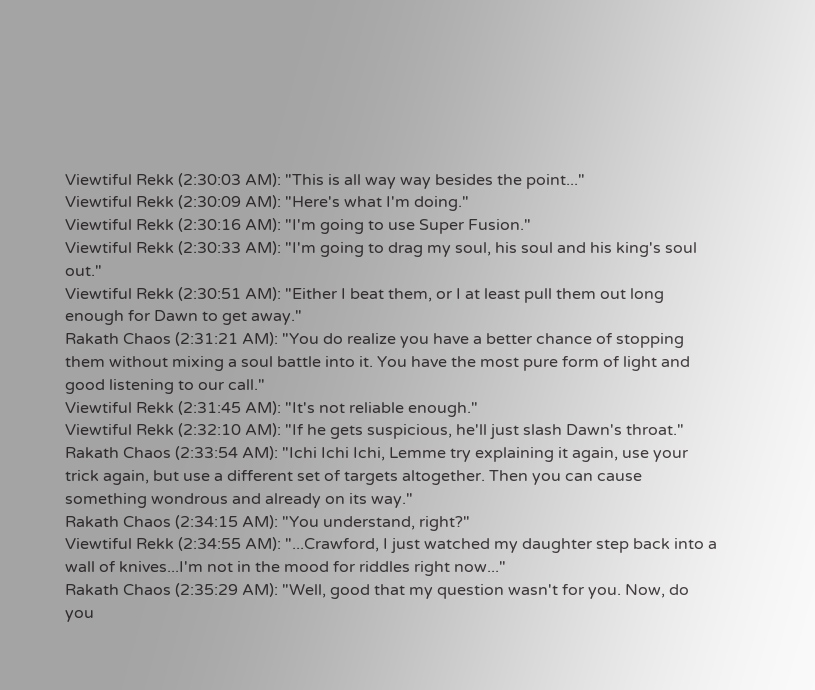Viewtiful Rekk (2:30:03 AM): "This is all way way besides the point..."
Viewtiful Rekk (2:30:09 AM): "Here's what I'm doing."
Viewtiful Rekk (2:30:16 AM): "I'm going to use Super Fusion."
Viewtiful Rekk (2:30:33 AM): "I'm going to drag my soul, his soul and his king's soul out."
Viewtiful Rekk (2:30:51 AM): "Either I beat them, or I at least pull them out long enough for Dawn to get away."
Rakath Chaos (2:31:21 AM): "You do realize you have a better chance of stopping them without mixing a soul battle into it. You have the most pure form of light and good listening to our call."
Viewtiful Rekk (2:31:45 AM): "It's not reliable enough."
Viewtiful Rekk (2:32:10 AM): "If he gets suspicious, he'll just slash Dawn's throat."
Rakath Chaos (2:33:54 AM): "Ichi Ichi Ichi, Lemme try explaining it again, use your trick again, but use a different set of targets altogether. Then you can cause something wondrous and already on its way."
Rakath Chaos (2:34:15 AM): "You understand, right?"
Viewtiful Rekk (2:34:55 AM): "...Crawford, I just watched my daughter step back into a wall of knives...I'm not in the mood for riddles right now..."
Rakath Chaos (2:35:29 AM): "Well, good that my question wasn't for you. Now, do you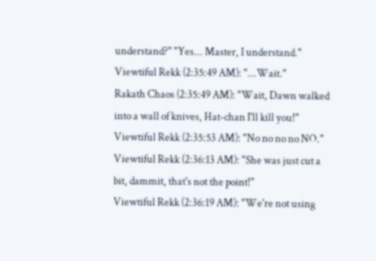understand?" "Yes... Master, I understand."
Viewtiful Rekk (2:35:49 AM): "...Wait."
Rakath Chaos (2:35:49 AM): "Wait, Dawn walked into a wall of knives, Hat-chan I'll kill you!"
Viewtiful Rekk (2:35:53 AM): "No no no no NO."
Viewtiful Rekk (2:36:13 AM): "She was just cut a bit, dammit, that's not the point!"
Viewtiful Rekk (2:36:19 AM): "We're not using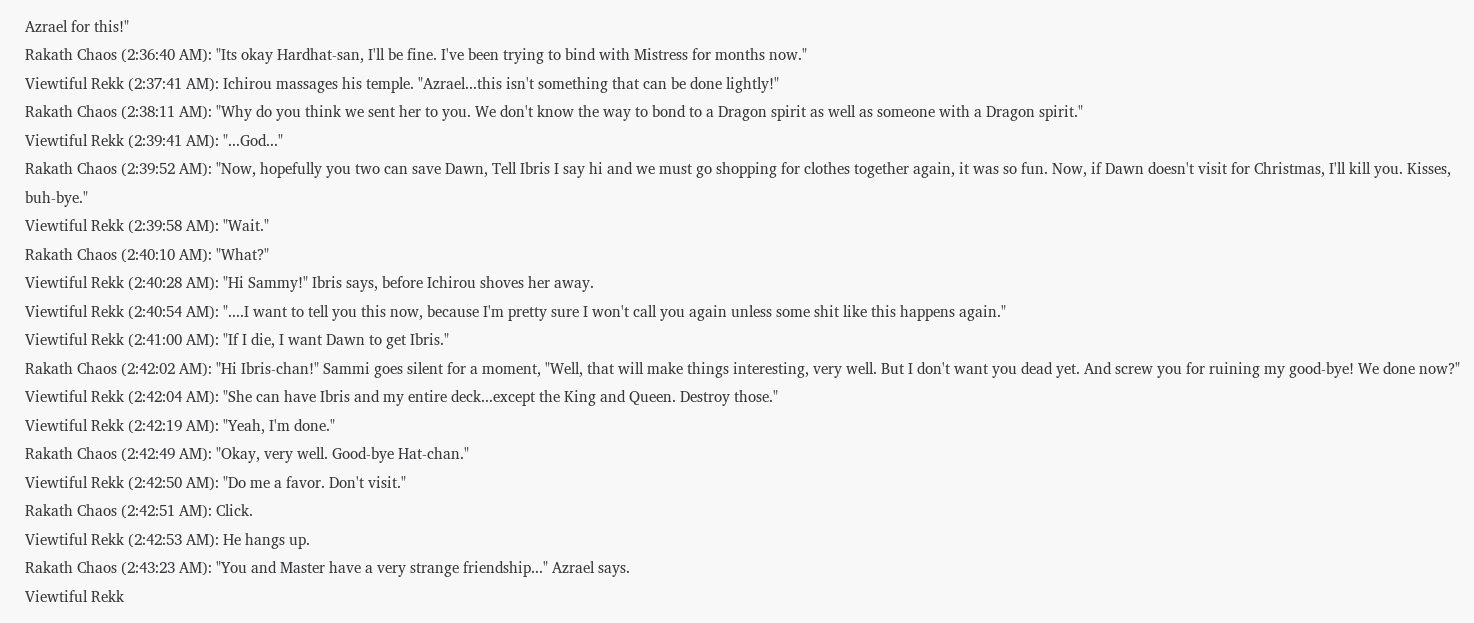Azrael for this!"
Rakath Chaos (2:36:40 AM): "Its okay Hardhat-san, I'll be fine. I've been trying to bind with Mistress for months now."
Viewtiful Rekk (2:37:41 AM): Ichirou massages his temple. "Azrael...this isn't something that can be done lightly!"
Rakath Chaos (2:38:11 AM): "Why do you think we sent her to you. We don't know the way to bond to a Dragon spirit as well as someone with a Dragon spirit."
Viewtiful Rekk (2:39:41 AM): "...God..."
Rakath Chaos (2:39:52 AM): "Now, hopefully you two can save Dawn, Tell Ibris I say hi and we must go shopping for clothes together again, it was so fun. Now, if Dawn doesn't visit for Christmas, I'll kill you. Kisses, buh-bye."
Viewtiful Rekk (2:39:58 AM): "Wait."
Rakath Chaos (2:40:10 AM): "What?"
Viewtiful Rekk (2:40:28 AM): "Hi Sammy!" Ibris says, before Ichirou shoves her away.
Viewtiful Rekk (2:40:54 AM): "....I want to tell you this now, because I'm pretty sure I won't call you again unless some shit like this happens again."
Viewtiful Rekk (2:41:00 AM): "If I die, I want Dawn to get Ibris."
Rakath Chaos (2:42:02 AM): "Hi Ibris-chan!" Sammi goes silent for a moment, "Well, that will make things interesting, very well. But I don't want you dead yet. And screw you for ruining my good-bye! We done now?"
Viewtiful Rekk (2:42:04 AM): "She can have Ibris and my entire deck...except the King and Queen. Destroy those."
Viewtiful Rekk (2:42:19 AM): "Yeah, I'm done."
Rakath Chaos (2:42:49 AM): "Okay, very well. Good-bye Hat-chan."
Viewtiful Rekk (2:42:50 AM): "Do me a favor. Don't visit."
Rakath Chaos (2:42:51 AM): Click.
Viewtiful Rekk (2:42:53 AM): He hangs up.
Rakath Chaos (2:43:23 AM): "You and Master have a very strange friendship..." Azrael says.
Viewtiful Rekk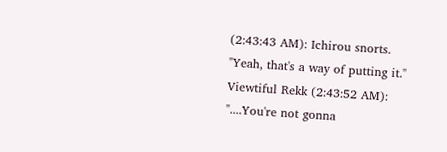(2:43:43 AM): Ichirou snorts. "Yeah, that's a way of putting it."
Viewtiful Rekk (2:43:52 AM): "....You're not gonna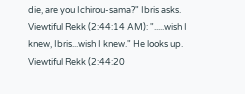die, are you Ichirou-sama?" Ibris asks.
Viewtiful Rekk (2:44:14 AM): ".....wish I knew, Ibris...wish I knew." He looks up.
Viewtiful Rekk (2:44:20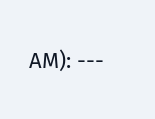AM): ---